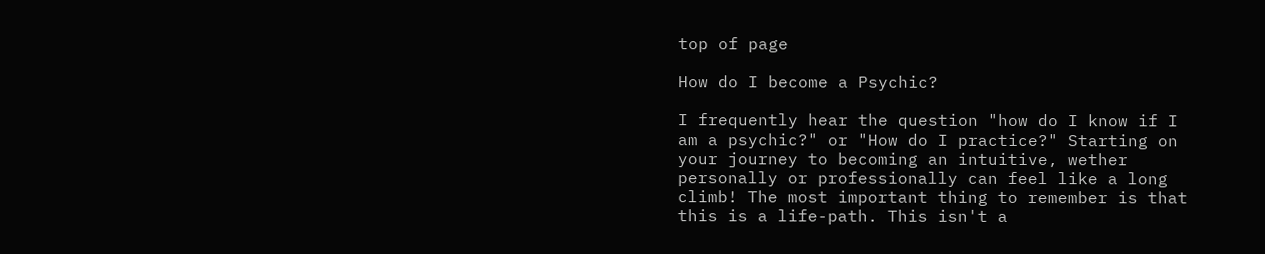top of page

How do I become a Psychic?

I frequently hear the question "how do I know if I am a psychic?" or "How do I practice?" Starting on your journey to becoming an intuitive, wether personally or professionally can feel like a long climb! The most important thing to remember is that this is a life-path. This isn't a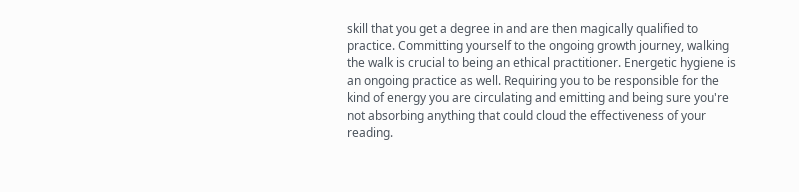skill that you get a degree in and are then magically qualified to practice. Committing yourself to the ongoing growth journey, walking the walk is crucial to being an ethical practitioner. Energetic hygiene is an ongoing practice as well. Requiring you to be responsible for the kind of energy you are circulating and emitting and being sure you're not absorbing anything that could cloud the effectiveness of your reading.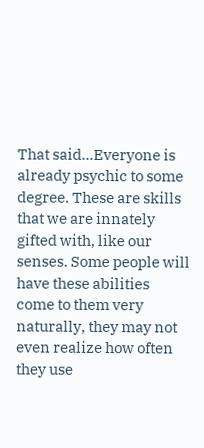That said...Everyone is already psychic to some degree. These are skills that we are innately gifted with, like our senses. Some people will have these abilities come to them very naturally, they may not even realize how often they use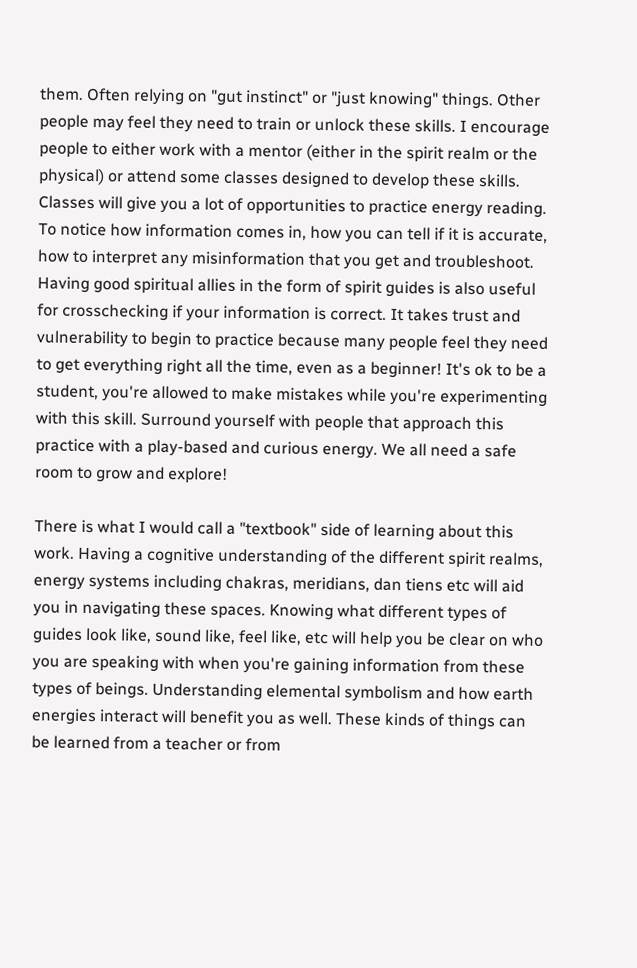them. Often relying on "gut instinct" or "just knowing" things. Other people may feel they need to train or unlock these skills. I encourage people to either work with a mentor (either in the spirit realm or the physical) or attend some classes designed to develop these skills. Classes will give you a lot of opportunities to practice energy reading. To notice how information comes in, how you can tell if it is accurate, how to interpret any misinformation that you get and troubleshoot. Having good spiritual allies in the form of spirit guides is also useful for crosschecking if your information is correct. It takes trust and vulnerability to begin to practice because many people feel they need to get everything right all the time, even as a beginner! It's ok to be a student, you're allowed to make mistakes while you're experimenting with this skill. Surround yourself with people that approach this practice with a play-based and curious energy. We all need a safe room to grow and explore!

There is what I would call a "textbook" side of learning about this work. Having a cognitive understanding of the different spirit realms, energy systems including chakras, meridians, dan tiens etc will aid you in navigating these spaces. Knowing what different types of guides look like, sound like, feel like, etc will help you be clear on who you are speaking with when you're gaining information from these types of beings. Understanding elemental symbolism and how earth energies interact will benefit you as well. These kinds of things can be learned from a teacher or from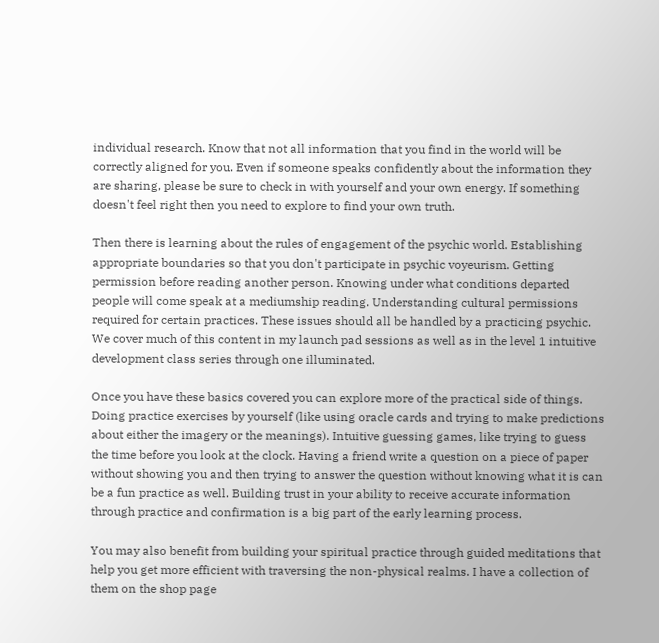individual research. Know that not all information that you find in the world will be correctly aligned for you. Even if someone speaks confidently about the information they are sharing, please be sure to check in with yourself and your own energy. If something doesn't feel right then you need to explore to find your own truth.

Then there is learning about the rules of engagement of the psychic world. Establishing appropriate boundaries so that you don't participate in psychic voyeurism. Getting permission before reading another person. Knowing under what conditions departed people will come speak at a mediumship reading. Understanding cultural permissions required for certain practices. These issues should all be handled by a practicing psychic. We cover much of this content in my launch pad sessions as well as in the level 1 intuitive development class series through one illuminated.

Once you have these basics covered you can explore more of the practical side of things. Doing practice exercises by yourself (like using oracle cards and trying to make predictions about either the imagery or the meanings). Intuitive guessing games, like trying to guess the time before you look at the clock. Having a friend write a question on a piece of paper without showing you and then trying to answer the question without knowing what it is can be a fun practice as well. Building trust in your ability to receive accurate information through practice and confirmation is a big part of the early learning process.

You may also benefit from building your spiritual practice through guided meditations that help you get more efficient with traversing the non-physical realms. I have a collection of them on the shop page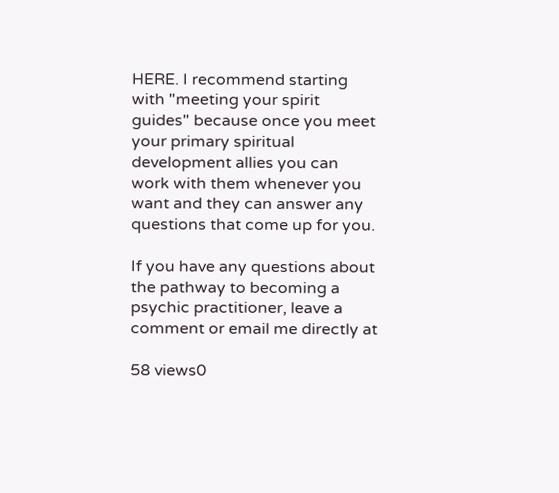HERE. I recommend starting with "meeting your spirit guides" because once you meet your primary spiritual development allies you can work with them whenever you want and they can answer any questions that come up for you.

If you have any questions about the pathway to becoming a psychic practitioner, leave a comment or email me directly at

58 views0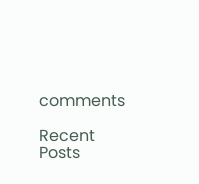comments

Recent Posts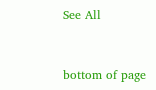See All


bottom of page